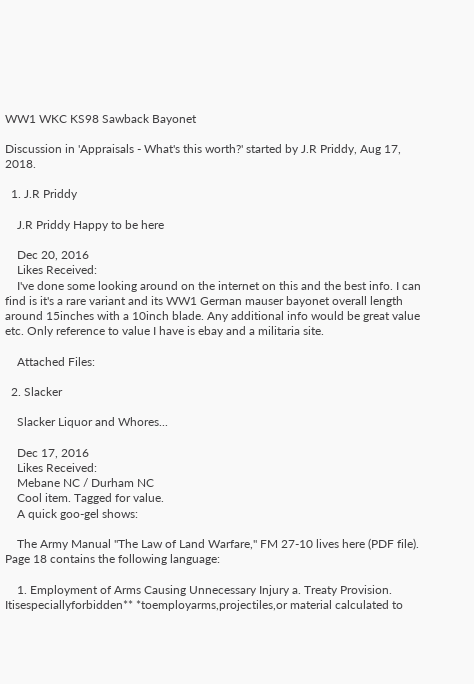WW1 WKC KS98 Sawback Bayonet

Discussion in 'Appraisals - What's this worth?' started by J.R Priddy, Aug 17, 2018.

  1. J.R Priddy

    J.R Priddy Happy to be here

    Dec 20, 2016
    Likes Received:
    I've done some looking around on the internet on this and the best info. I can find is it's a rare variant and its WW1 German mauser bayonet overall length around 15inches with a 10inch blade. Any additional info would be great value etc. Only reference to value I have is ebay and a militaria site.

    Attached Files:

  2. Slacker

    Slacker Liquor and Whores...

    Dec 17, 2016
    Likes Received:
    Mebane NC / Durham NC
    Cool item. Tagged for value.
    A quick goo-gel shows:

    The Army Manual "The Law of Land Warfare," FM 27-10 lives here (PDF file). Page 18 contains the following language:

    1. Employment of Arms Causing Unnecessary Injury a. Treaty Provision. Itisespeciallyforbidden** *toemployarms,projectiles,or material calculated to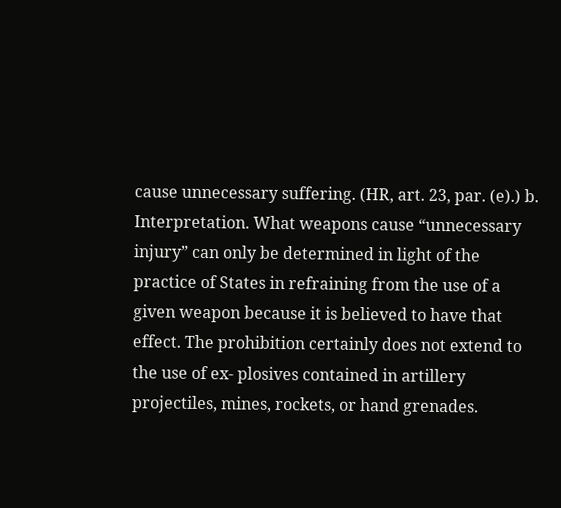cause unnecessary suffering. (HR, art. 23, par. (e).) b. Interpretation. What weapons cause “unnecessary injury” can only be determined in light of the practice of States in refraining from the use of a given weapon because it is believed to have that effect. The prohibition certainly does not extend to the use of ex- plosives contained in artillery projectiles, mines, rockets, or hand grenades.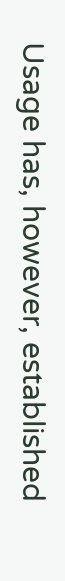Usage has, however, established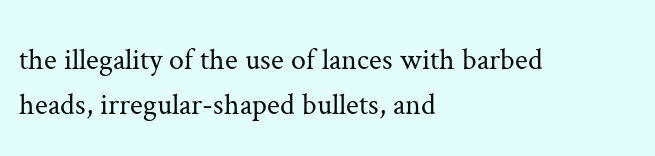the illegality of the use of lances with barbed heads, irregular-shaped bullets, and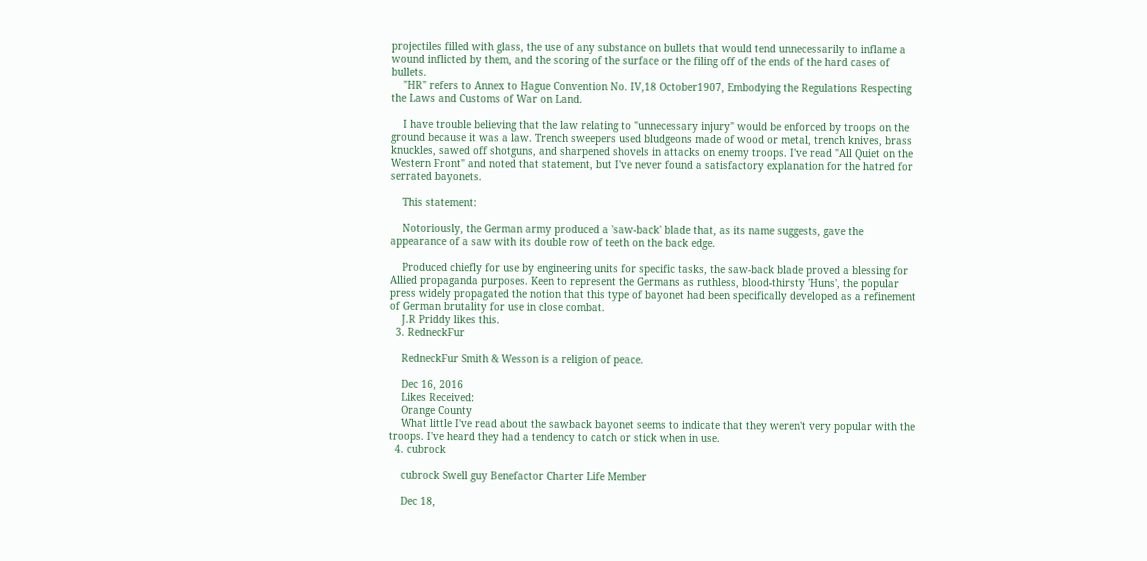projectiles filled with glass, the use of any substance on bullets that would tend unnecessarily to inflame a wound inflicted by them, and the scoring of the surface or the filing off of the ends of the hard cases of bullets.
    "HR" refers to Annex to Hague Convention No. IV,18 October1907, Embodying the Regulations Respecting the Laws and Customs of War on Land.

    I have trouble believing that the law relating to "unnecessary injury" would be enforced by troops on the ground because it was a law. Trench sweepers used bludgeons made of wood or metal, trench knives, brass knuckles, sawed off shotguns, and sharpened shovels in attacks on enemy troops. I've read "All Quiet on the Western Front" and noted that statement, but I've never found a satisfactory explanation for the hatred for serrated bayonets.

    This statement:

    Notoriously, the German army produced a 'saw-back' blade that, as its name suggests, gave the appearance of a saw with its double row of teeth on the back edge.

    Produced chiefly for use by engineering units for specific tasks, the saw-back blade proved a blessing for Allied propaganda purposes. Keen to represent the Germans as ruthless, blood-thirsty 'Huns', the popular press widely propagated the notion that this type of bayonet had been specifically developed as a refinement of German brutality for use in close combat.
    J.R Priddy likes this.
  3. RedneckFur

    RedneckFur Smith & Wesson is a religion of peace.

    Dec 16, 2016
    Likes Received:
    Orange County
    What little I've read about the sawback bayonet seems to indicate that they weren't very popular with the troops. I've heard they had a tendency to catch or stick when in use.
  4. cubrock

    cubrock Swell guy Benefactor Charter Life Member

    Dec 18,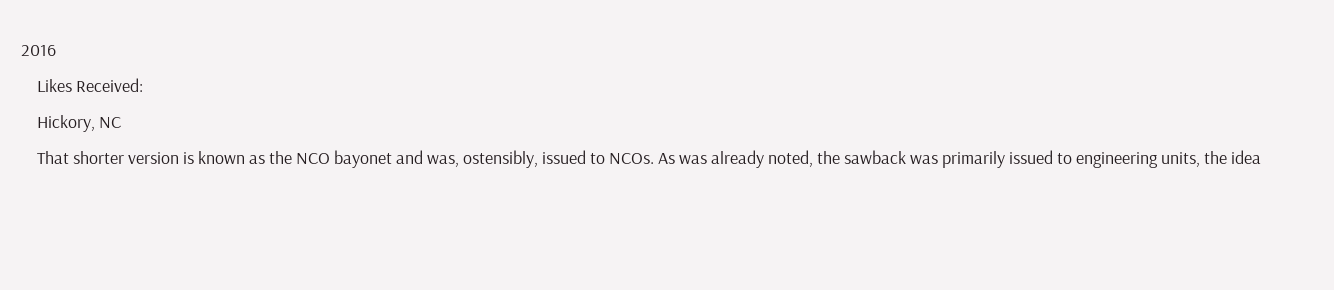2016
    Likes Received:
    Hickory, NC
    That shorter version is known as the NCO bayonet and was, ostensibly, issued to NCOs. As was already noted, the sawback was primarily issued to engineering units, the idea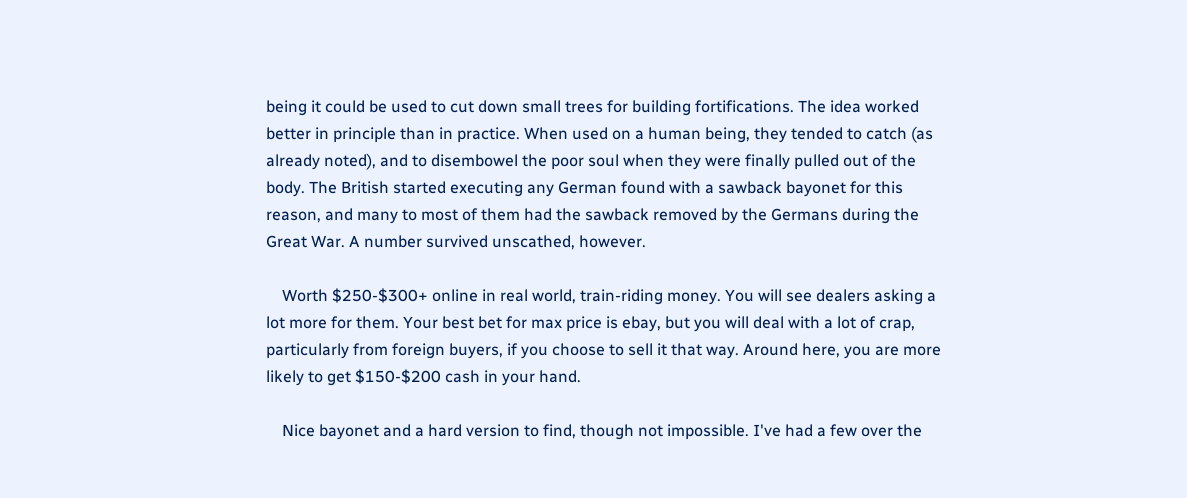being it could be used to cut down small trees for building fortifications. The idea worked better in principle than in practice. When used on a human being, they tended to catch (as already noted), and to disembowel the poor soul when they were finally pulled out of the body. The British started executing any German found with a sawback bayonet for this reason, and many to most of them had the sawback removed by the Germans during the Great War. A number survived unscathed, however.

    Worth $250-$300+ online in real world, train-riding money. You will see dealers asking a lot more for them. Your best bet for max price is ebay, but you will deal with a lot of crap, particularly from foreign buyers, if you choose to sell it that way. Around here, you are more likely to get $150-$200 cash in your hand.

    Nice bayonet and a hard version to find, though not impossible. I've had a few over the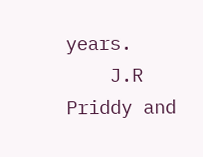years.
    J.R Priddy and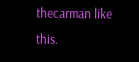thecarman like this.